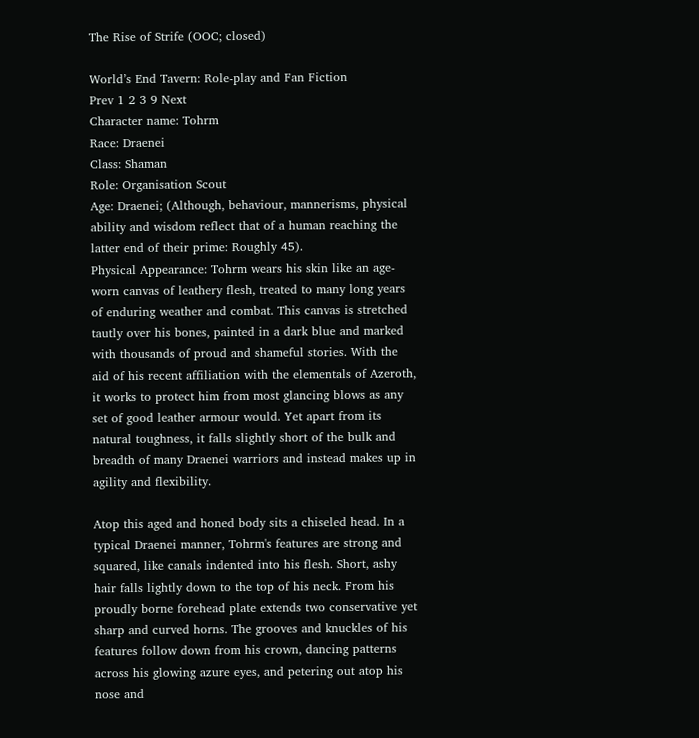The Rise of Strife (OOC; closed)

World’s End Tavern: Role-play and Fan Fiction
Prev 1 2 3 9 Next
Character name: Tohrm
Race: Draenei
Class: Shaman
Role: Organisation Scout
Age: Draenei; (Although, behaviour, mannerisms, physical ability and wisdom reflect that of a human reaching the latter end of their prime: Roughly 45).
Physical Appearance: Tohrm wears his skin like an age-worn canvas of leathery flesh, treated to many long years of enduring weather and combat. This canvas is stretched tautly over his bones, painted in a dark blue and marked with thousands of proud and shameful stories. With the aid of his recent affiliation with the elementals of Azeroth, it works to protect him from most glancing blows as any set of good leather armour would. Yet apart from its natural toughness, it falls slightly short of the bulk and breadth of many Draenei warriors and instead makes up in agility and flexibility.

Atop this aged and honed body sits a chiseled head. In a typical Draenei manner, Tohrm's features are strong and squared, like canals indented into his flesh. Short, ashy hair falls lightly down to the top of his neck. From his proudly borne forehead plate extends two conservative yet sharp and curved horns. The grooves and knuckles of his features follow down from his crown, dancing patterns across his glowing azure eyes, and petering out atop his nose and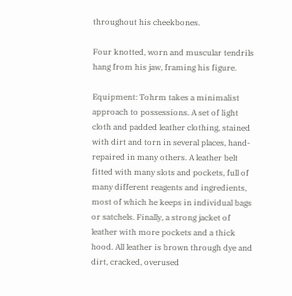throughout his cheekbones.

Four knotted, worn and muscular tendrils hang from his jaw, framing his figure.

Equipment: Tohrm takes a minimalist approach to possessions. A set of light cloth and padded leather clothing, stained with dirt and torn in several places, hand-repaired in many others. A leather belt fitted with many slots and pockets, full of many different reagents and ingredients, most of which he keeps in individual bags or satchels. Finally, a strong jacket of leather with more pockets and a thick hood. All leather is brown through dye and dirt, cracked, overused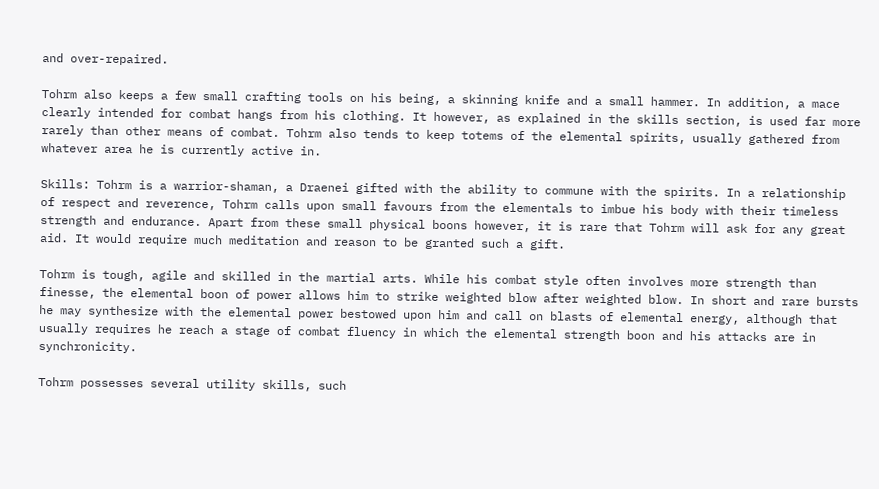and over-repaired.

Tohrm also keeps a few small crafting tools on his being, a skinning knife and a small hammer. In addition, a mace clearly intended for combat hangs from his clothing. It however, as explained in the skills section, is used far more rarely than other means of combat. Tohrm also tends to keep totems of the elemental spirits, usually gathered from whatever area he is currently active in.

Skills: Tohrm is a warrior-shaman, a Draenei gifted with the ability to commune with the spirits. In a relationship of respect and reverence, Tohrm calls upon small favours from the elementals to imbue his body with their timeless strength and endurance. Apart from these small physical boons however, it is rare that Tohrm will ask for any great aid. It would require much meditation and reason to be granted such a gift.

Tohrm is tough, agile and skilled in the martial arts. While his combat style often involves more strength than finesse, the elemental boon of power allows him to strike weighted blow after weighted blow. In short and rare bursts he may synthesize with the elemental power bestowed upon him and call on blasts of elemental energy, although that usually requires he reach a stage of combat fluency in which the elemental strength boon and his attacks are in synchronicity.

Tohrm possesses several utility skills, such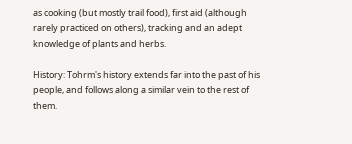as cooking (but mostly trail food), first aid (although rarely practiced on others), tracking and an adept knowledge of plants and herbs.

History: Tohrm's history extends far into the past of his people, and follows along a similar vein to the rest of them.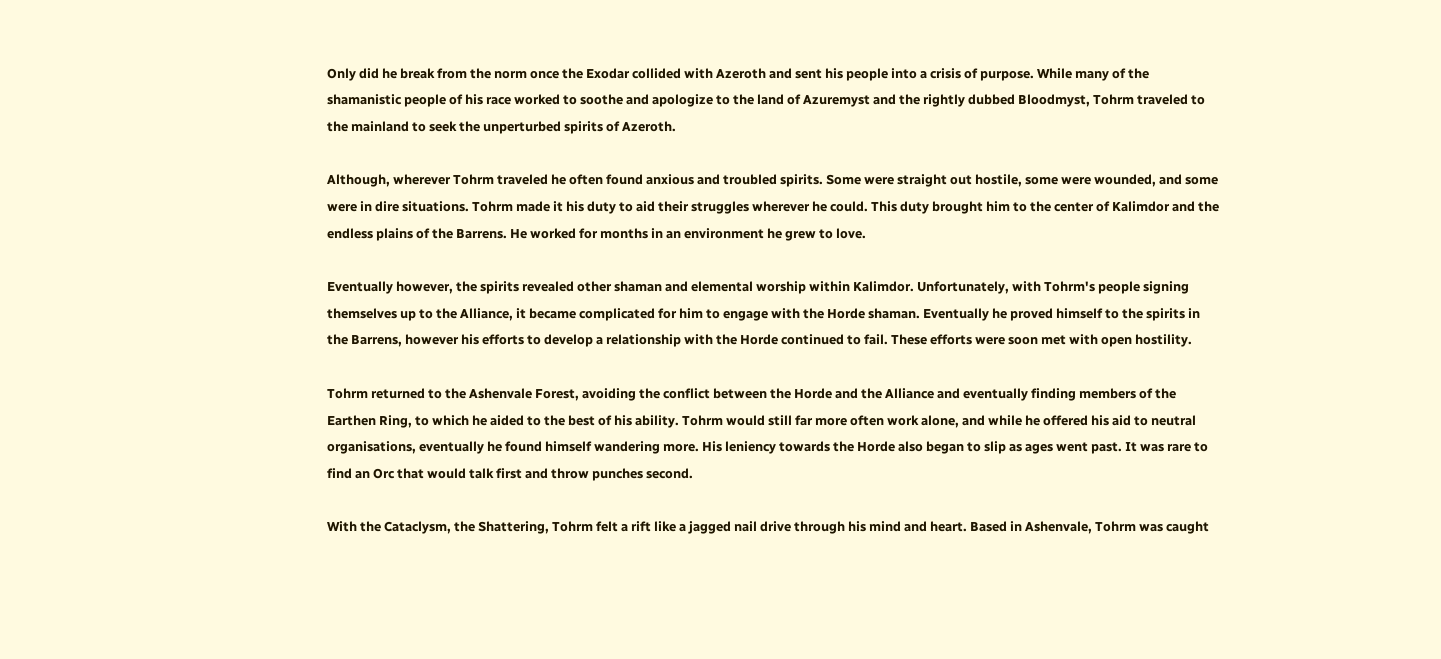Only did he break from the norm once the Exodar collided with Azeroth and sent his people into a crisis of purpose. While many of the shamanistic people of his race worked to soothe and apologize to the land of Azuremyst and the rightly dubbed Bloodmyst, Tohrm traveled to the mainland to seek the unperturbed spirits of Azeroth.

Although, wherever Tohrm traveled he often found anxious and troubled spirits. Some were straight out hostile, some were wounded, and some were in dire situations. Tohrm made it his duty to aid their struggles wherever he could. This duty brought him to the center of Kalimdor and the endless plains of the Barrens. He worked for months in an environment he grew to love.

Eventually however, the spirits revealed other shaman and elemental worship within Kalimdor. Unfortunately, with Tohrm's people signing themselves up to the Alliance, it became complicated for him to engage with the Horde shaman. Eventually he proved himself to the spirits in the Barrens, however his efforts to develop a relationship with the Horde continued to fail. These efforts were soon met with open hostility.

Tohrm returned to the Ashenvale Forest, avoiding the conflict between the Horde and the Alliance and eventually finding members of the Earthen Ring, to which he aided to the best of his ability. Tohrm would still far more often work alone, and while he offered his aid to neutral organisations, eventually he found himself wandering more. His leniency towards the Horde also began to slip as ages went past. It was rare to find an Orc that would talk first and throw punches second.

With the Cataclysm, the Shattering, Tohrm felt a rift like a jagged nail drive through his mind and heart. Based in Ashenvale, Tohrm was caught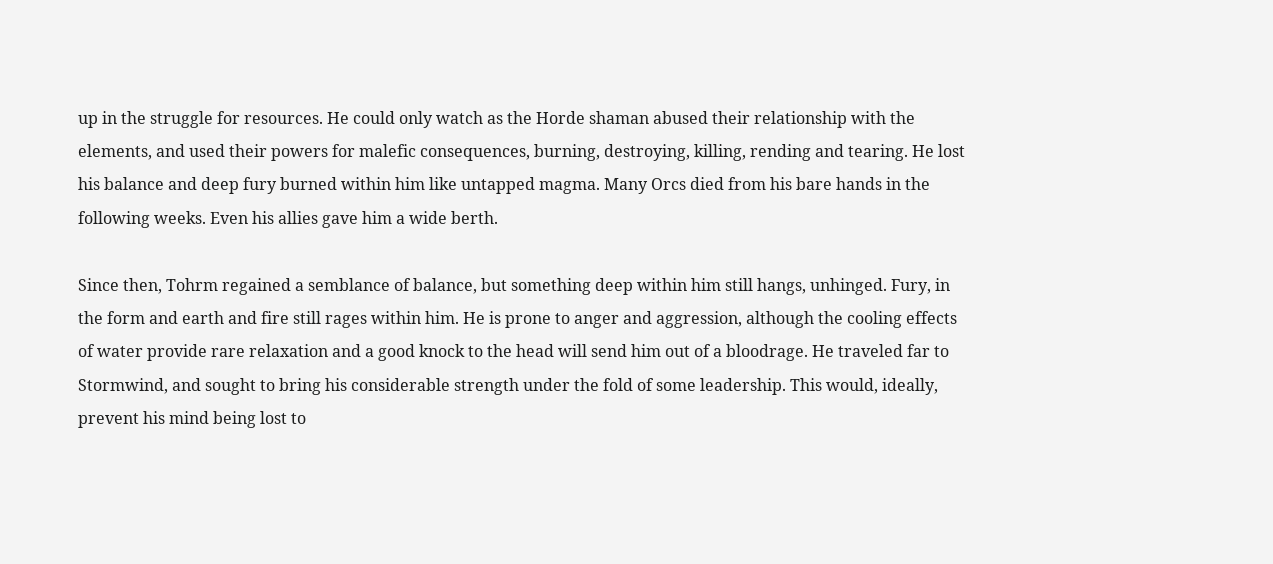up in the struggle for resources. He could only watch as the Horde shaman abused their relationship with the elements, and used their powers for malefic consequences, burning, destroying, killing, rending and tearing. He lost his balance and deep fury burned within him like untapped magma. Many Orcs died from his bare hands in the following weeks. Even his allies gave him a wide berth.

Since then, Tohrm regained a semblance of balance, but something deep within him still hangs, unhinged. Fury, in the form and earth and fire still rages within him. He is prone to anger and aggression, although the cooling effects of water provide rare relaxation and a good knock to the head will send him out of a bloodrage. He traveled far to Stormwind, and sought to bring his considerable strength under the fold of some leadership. This would, ideally, prevent his mind being lost to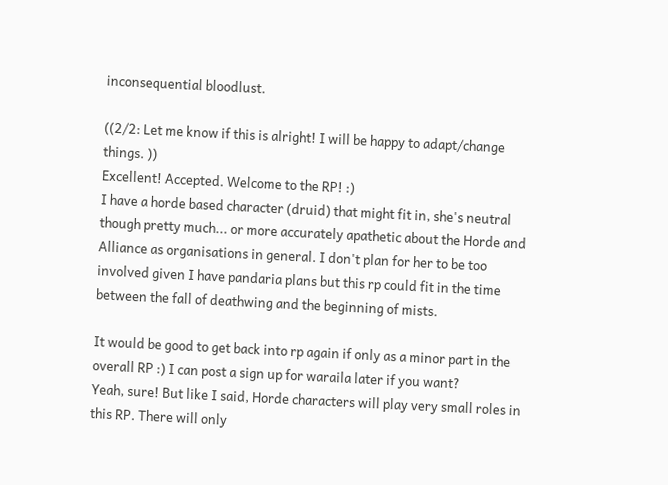inconsequential bloodlust.

((2/2: Let me know if this is alright! I will be happy to adapt/change things. ))
Excellent! Accepted. Welcome to the RP! :)
I have a horde based character (druid) that might fit in, she's neutral though pretty much... or more accurately apathetic about the Horde and Alliance as organisations in general. I don't plan for her to be too involved given I have pandaria plans but this rp could fit in the time between the fall of deathwing and the beginning of mists.

It would be good to get back into rp again if only as a minor part in the overall RP :) I can post a sign up for waraila later if you want?
Yeah, sure! But like I said, Horde characters will play very small roles in this RP. There will only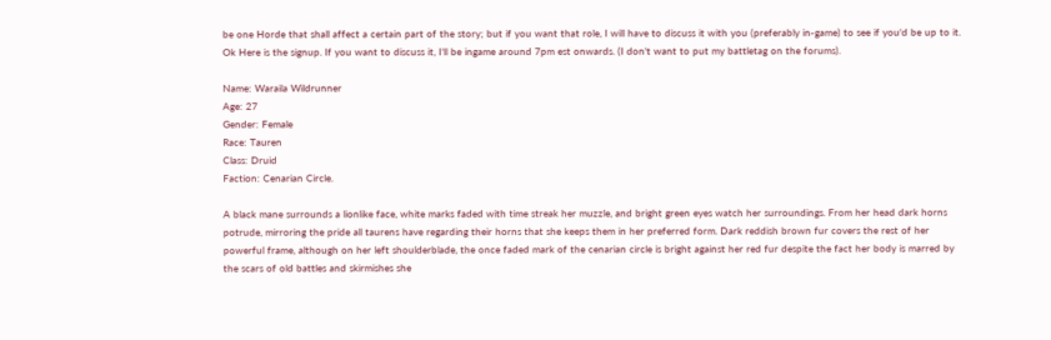be one Horde that shall affect a certain part of the story; but if you want that role, I will have to discuss it with you (preferably in-game) to see if you'd be up to it.
Ok Here is the signup. If you want to discuss it, I'll be ingame around 7pm est onwards. (I don't want to put my battletag on the forums).

Name: Waraila Wildrunner
Age: 27
Gender: Female
Race: Tauren
Class: Druid
Faction: Cenarian Circle.

A black mane surrounds a lionlike face, white marks faded with time streak her muzzle, and bright green eyes watch her surroundings. From her head dark horns potrude, mirroring the pride all taurens have regarding their horns that she keeps them in her preferred form. Dark reddish brown fur covers the rest of her powerful frame, although on her left shoulderblade, the once faded mark of the cenarian circle is bright against her red fur despite the fact her body is marred by the scars of old battles and skirmishes she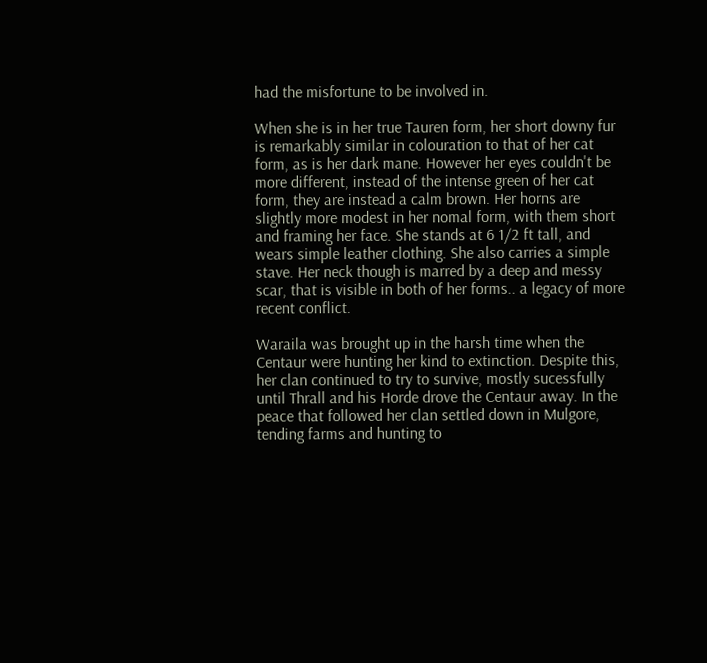had the misfortune to be involved in.

When she is in her true Tauren form, her short downy fur is remarkably similar in colouration to that of her cat form, as is her dark mane. However her eyes couldn't be more different, instead of the intense green of her cat form, they are instead a calm brown. Her horns are slightly more modest in her nomal form, with them short and framing her face. She stands at 6 1/2 ft tall, and wears simple leather clothing. She also carries a simple stave. Her neck though is marred by a deep and messy scar, that is visible in both of her forms.. a legacy of more recent conflict.

Waraila was brought up in the harsh time when the Centaur were hunting her kind to extinction. Despite this, her clan continued to try to survive, mostly sucessfully until Thrall and his Horde drove the Centaur away. In the peace that followed her clan settled down in Mulgore, tending farms and hunting to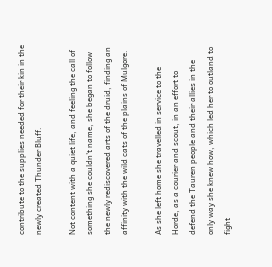contribute to the supplies needed for their kin in the newly created Thunder Bluff.

Not content with a quiet life, and feeling the call of something she couldn't name, she began to follow the newly rediscovered arts of the druid, finding an affinity with the wild cats of the plains of Mulgore.

As she left home she travelled in service to the Horde, as a courier and scout, in an effort to defend the Tauren people and their allies in the only way she knew how, which led her to outland to fight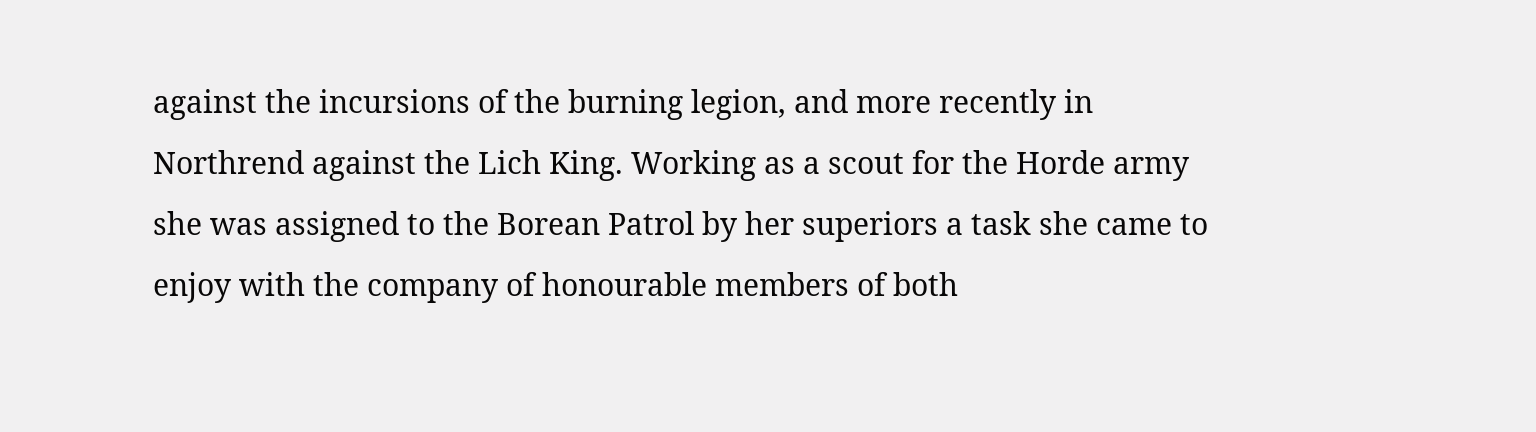against the incursions of the burning legion, and more recently in Northrend against the Lich King. Working as a scout for the Horde army she was assigned to the Borean Patrol by her superiors a task she came to enjoy with the company of honourable members of both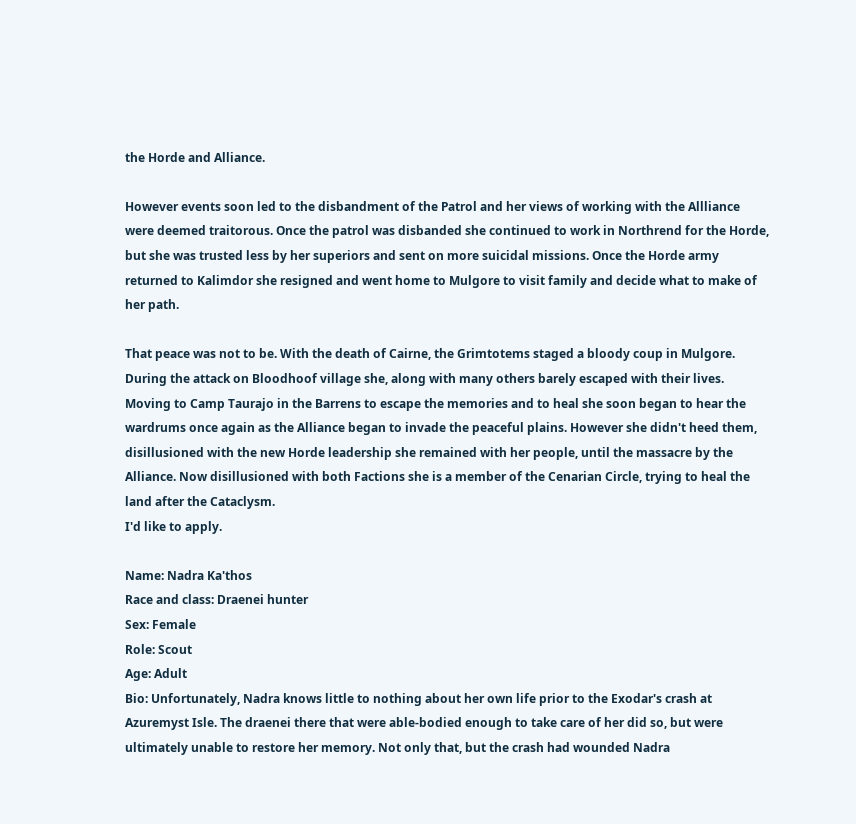the Horde and Alliance.

However events soon led to the disbandment of the Patrol and her views of working with the Allliance were deemed traitorous. Once the patrol was disbanded she continued to work in Northrend for the Horde, but she was trusted less by her superiors and sent on more suicidal missions. Once the Horde army returned to Kalimdor she resigned and went home to Mulgore to visit family and decide what to make of her path.

That peace was not to be. With the death of Cairne, the Grimtotems staged a bloody coup in Mulgore. During the attack on Bloodhoof village she, along with many others barely escaped with their lives. Moving to Camp Taurajo in the Barrens to escape the memories and to heal she soon began to hear the wardrums once again as the Alliance began to invade the peaceful plains. However she didn't heed them, disillusioned with the new Horde leadership she remained with her people, until the massacre by the Alliance. Now disillusioned with both Factions she is a member of the Cenarian Circle, trying to heal the land after the Cataclysm.
I'd like to apply.

Name: Nadra Ka'thos
Race and class: Draenei hunter
Sex: Female
Role: Scout
Age: Adult
Bio: Unfortunately, Nadra knows little to nothing about her own life prior to the Exodar's crash at Azuremyst Isle. The draenei there that were able-bodied enough to take care of her did so, but were ultimately unable to restore her memory. Not only that, but the crash had wounded Nadra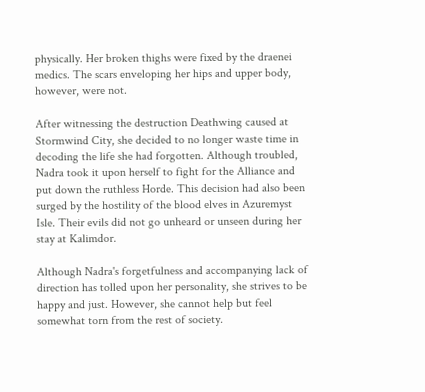physically. Her broken thighs were fixed by the draenei medics. The scars enveloping her hips and upper body, however, were not.

After witnessing the destruction Deathwing caused at Stormwind City, she decided to no longer waste time in decoding the life she had forgotten. Although troubled, Nadra took it upon herself to fight for the Alliance and put down the ruthless Horde. This decision had also been surged by the hostility of the blood elves in Azuremyst Isle. Their evils did not go unheard or unseen during her stay at Kalimdor.

Although Nadra's forgetfulness and accompanying lack of direction has tolled upon her personality, she strives to be happy and just. However, she cannot help but feel somewhat torn from the rest of society.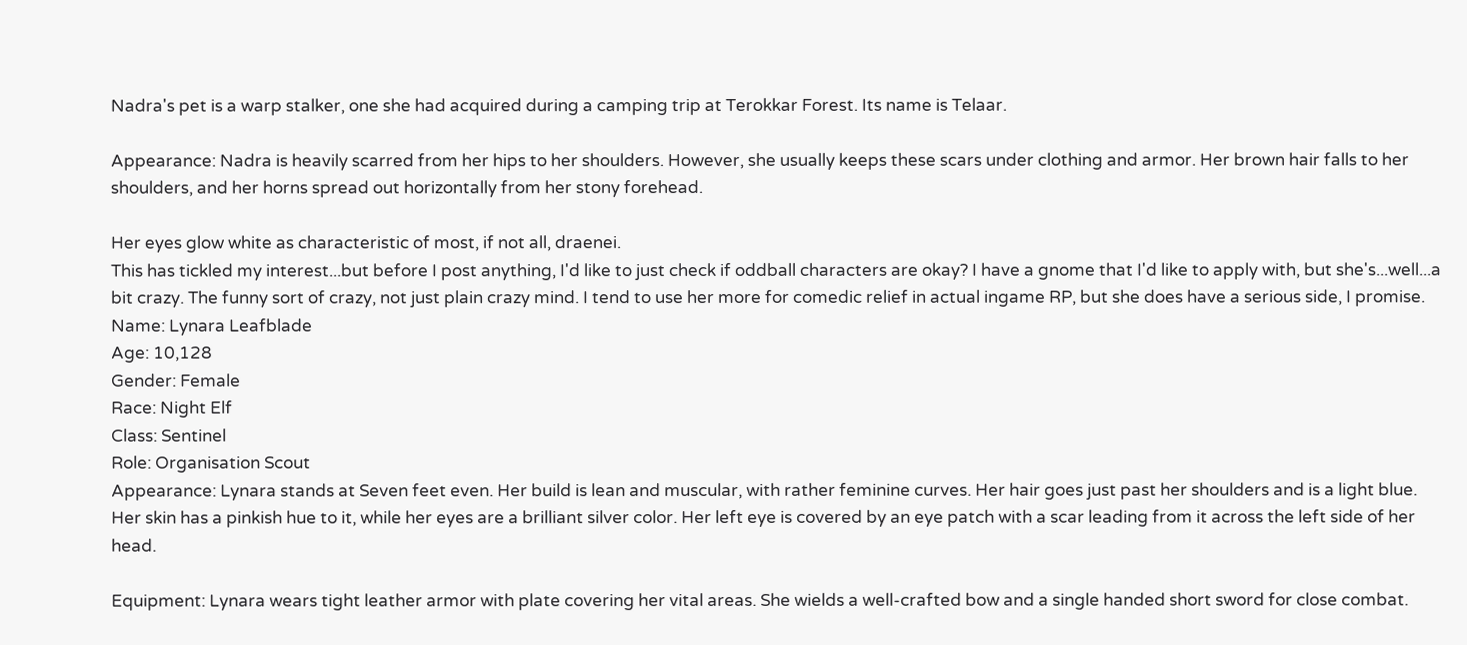Nadra's pet is a warp stalker, one she had acquired during a camping trip at Terokkar Forest. Its name is Telaar.

Appearance: Nadra is heavily scarred from her hips to her shoulders. However, she usually keeps these scars under clothing and armor. Her brown hair falls to her shoulders, and her horns spread out horizontally from her stony forehead.

Her eyes glow white as characteristic of most, if not all, draenei.
This has tickled my interest...but before I post anything, I'd like to just check if oddball characters are okay? I have a gnome that I'd like to apply with, but she's...well...a bit crazy. The funny sort of crazy, not just plain crazy mind. I tend to use her more for comedic relief in actual ingame RP, but she does have a serious side, I promise.
Name: Lynara Leafblade
Age: 10,128
Gender: Female
Race: Night Elf
Class: Sentinel
Role: Organisation Scout
Appearance: Lynara stands at Seven feet even. Her build is lean and muscular, with rather feminine curves. Her hair goes just past her shoulders and is a light blue. Her skin has a pinkish hue to it, while her eyes are a brilliant silver color. Her left eye is covered by an eye patch with a scar leading from it across the left side of her head.

Equipment: Lynara wears tight leather armor with plate covering her vital areas. She wields a well-crafted bow and a single handed short sword for close combat.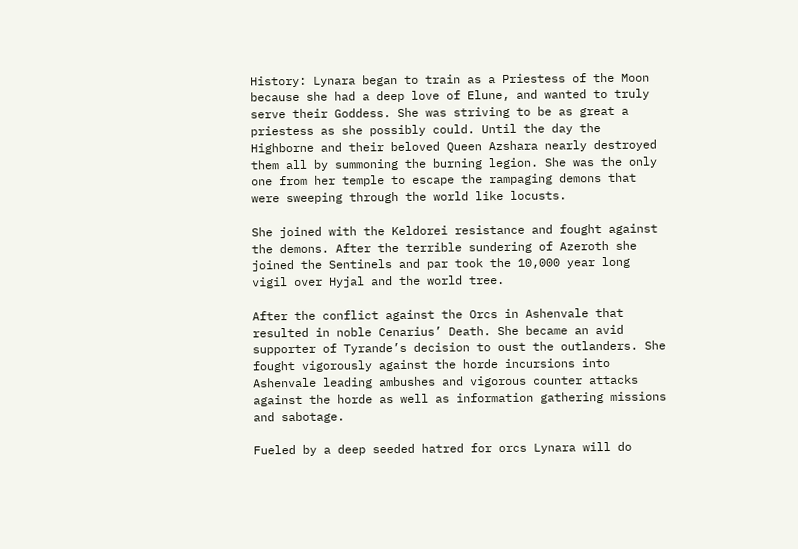History: Lynara began to train as a Priestess of the Moon because she had a deep love of Elune, and wanted to truly serve their Goddess. She was striving to be as great a priestess as she possibly could. Until the day the Highborne and their beloved Queen Azshara nearly destroyed them all by summoning the burning legion. She was the only one from her temple to escape the rampaging demons that were sweeping through the world like locusts.

She joined with the Keldorei resistance and fought against the demons. After the terrible sundering of Azeroth she joined the Sentinels and par took the 10,000 year long vigil over Hyjal and the world tree.

After the conflict against the Orcs in Ashenvale that resulted in noble Cenarius’ Death. She became an avid supporter of Tyrande’s decision to oust the outlanders. She fought vigorously against the horde incursions into Ashenvale leading ambushes and vigorous counter attacks against the horde as well as information gathering missions and sabotage.

Fueled by a deep seeded hatred for orcs Lynara will do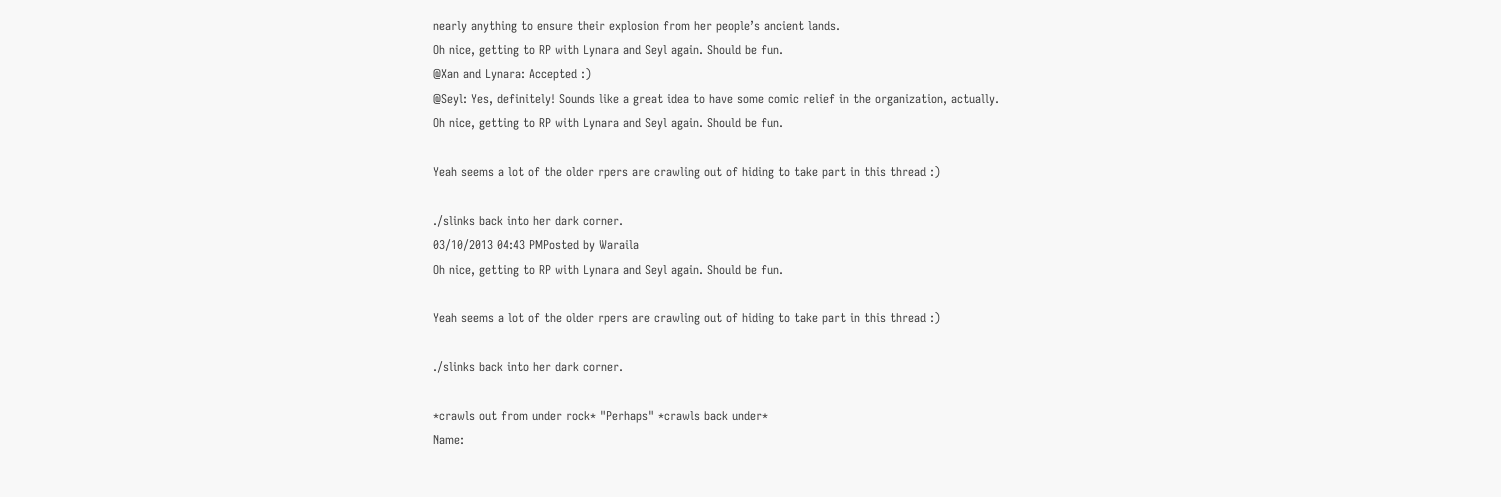nearly anything to ensure their explosion from her people’s ancient lands.
Oh nice, getting to RP with Lynara and Seyl again. Should be fun.
@Xan and Lynara: Accepted :)
@Seyl: Yes, definitely! Sounds like a great idea to have some comic relief in the organization, actually.
Oh nice, getting to RP with Lynara and Seyl again. Should be fun.

Yeah seems a lot of the older rpers are crawling out of hiding to take part in this thread :)

./slinks back into her dark corner.
03/10/2013 04:43 PMPosted by Waraila
Oh nice, getting to RP with Lynara and Seyl again. Should be fun.

Yeah seems a lot of the older rpers are crawling out of hiding to take part in this thread :)

./slinks back into her dark corner.

*crawls out from under rock* "Perhaps" *crawls back under*
Name: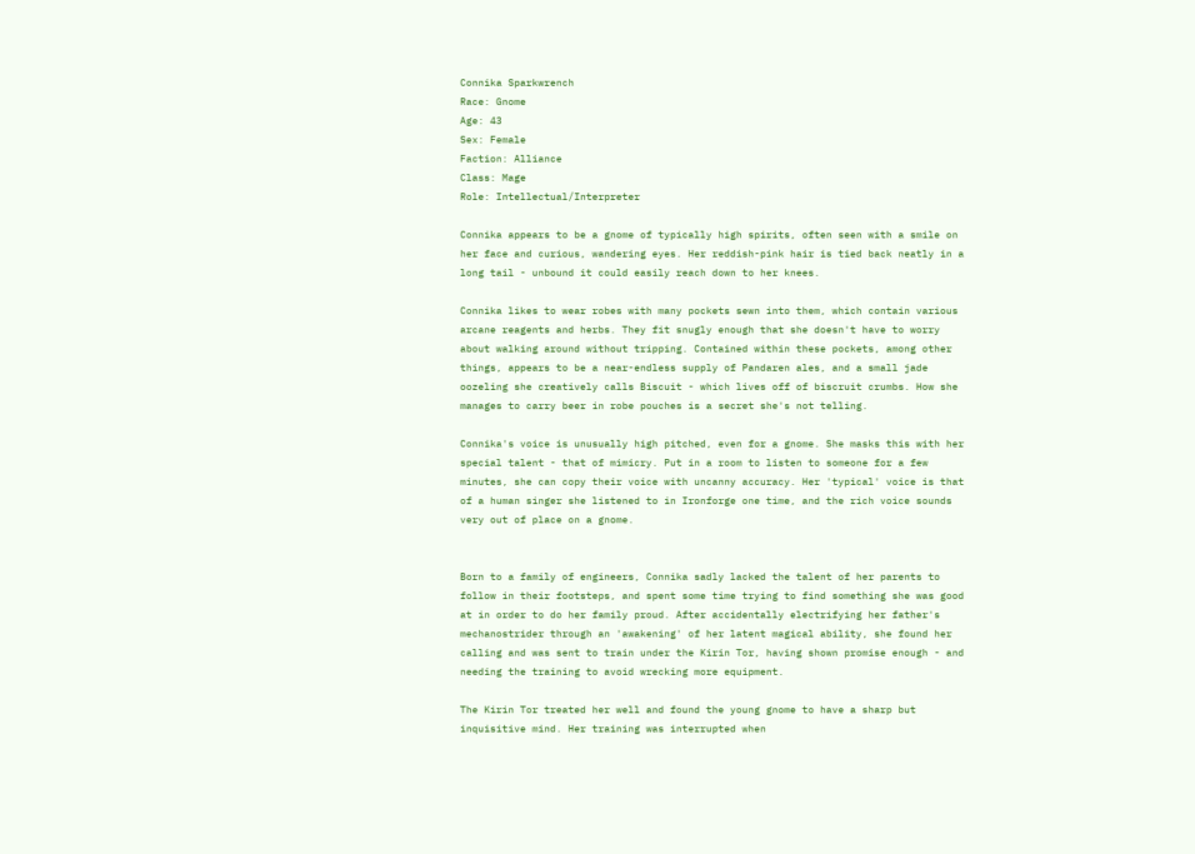Connika Sparkwrench
Race: Gnome
Age: 43
Sex: Female
Faction: Alliance
Class: Mage
Role: Intellectual/Interpreter

Connika appears to be a gnome of typically high spirits, often seen with a smile on her face and curious, wandering eyes. Her reddish-pink hair is tied back neatly in a long tail - unbound it could easily reach down to her knees.

Connika likes to wear robes with many pockets sewn into them, which contain various arcane reagents and herbs. They fit snugly enough that she doesn't have to worry about walking around without tripping. Contained within these pockets, among other things, appears to be a near-endless supply of Pandaren ales, and a small jade oozeling she creatively calls Biscuit - which lives off of biscruit crumbs. How she manages to carry beer in robe pouches is a secret she's not telling.

Connika's voice is unusually high pitched, even for a gnome. She masks this with her special talent - that of mimicry. Put in a room to listen to someone for a few minutes, she can copy their voice with uncanny accuracy. Her 'typical' voice is that of a human singer she listened to in Ironforge one time, and the rich voice sounds very out of place on a gnome.


Born to a family of engineers, Connika sadly lacked the talent of her parents to follow in their footsteps, and spent some time trying to find something she was good at in order to do her family proud. After accidentally electrifying her father's mechanostrider through an 'awakening' of her latent magical ability, she found her calling and was sent to train under the Kirin Tor, having shown promise enough - and needing the training to avoid wrecking more equipment.

The Kirin Tor treated her well and found the young gnome to have a sharp but inquisitive mind. Her training was interrupted when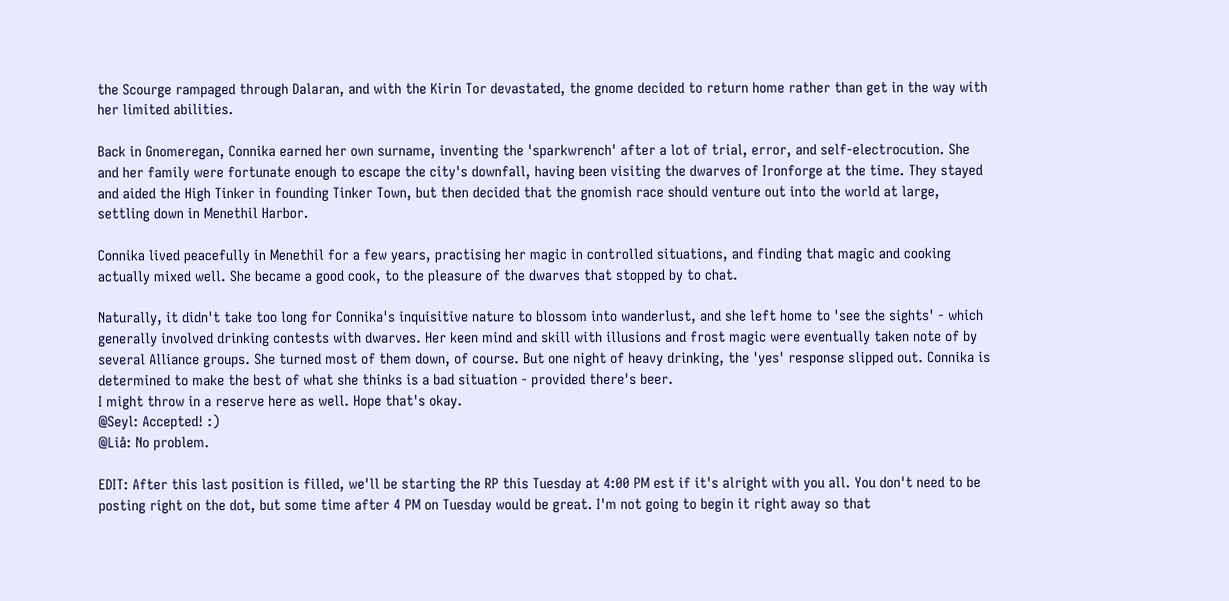the Scourge rampaged through Dalaran, and with the Kirin Tor devastated, the gnome decided to return home rather than get in the way with her limited abilities.

Back in Gnomeregan, Connika earned her own surname, inventing the 'sparkwrench' after a lot of trial, error, and self-electrocution. She and her family were fortunate enough to escape the city's downfall, having been visiting the dwarves of Ironforge at the time. They stayed and aided the High Tinker in founding Tinker Town, but then decided that the gnomish race should venture out into the world at large, settling down in Menethil Harbor.

Connika lived peacefully in Menethil for a few years, practising her magic in controlled situations, and finding that magic and cooking actually mixed well. She became a good cook, to the pleasure of the dwarves that stopped by to chat.

Naturally, it didn't take too long for Connika's inquisitive nature to blossom into wanderlust, and she left home to 'see the sights' - which generally involved drinking contests with dwarves. Her keen mind and skill with illusions and frost magic were eventually taken note of by several Alliance groups. She turned most of them down, of course. But one night of heavy drinking, the 'yes' response slipped out. Connika is determined to make the best of what she thinks is a bad situation - provided there's beer.
I might throw in a reserve here as well. Hope that's okay.
@Seyl: Accepted! :)
@Liå: No problem.

EDIT: After this last position is filled, we'll be starting the RP this Tuesday at 4:00 PM est if it's alright with you all. You don't need to be posting right on the dot, but some time after 4 PM on Tuesday would be great. I'm not going to begin it right away so that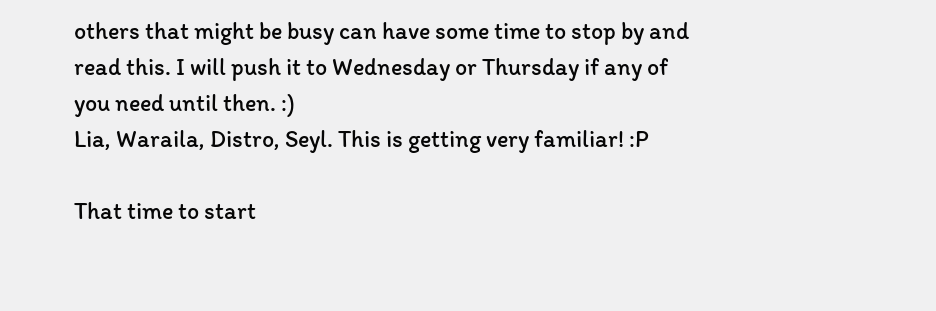others that might be busy can have some time to stop by and read this. I will push it to Wednesday or Thursday if any of you need until then. :)
Lia, Waraila, Distro, Seyl. This is getting very familiar! :P

That time to start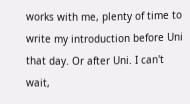works with me, plenty of time to write my introduction before Uni that day. Or after Uni. I can't wait,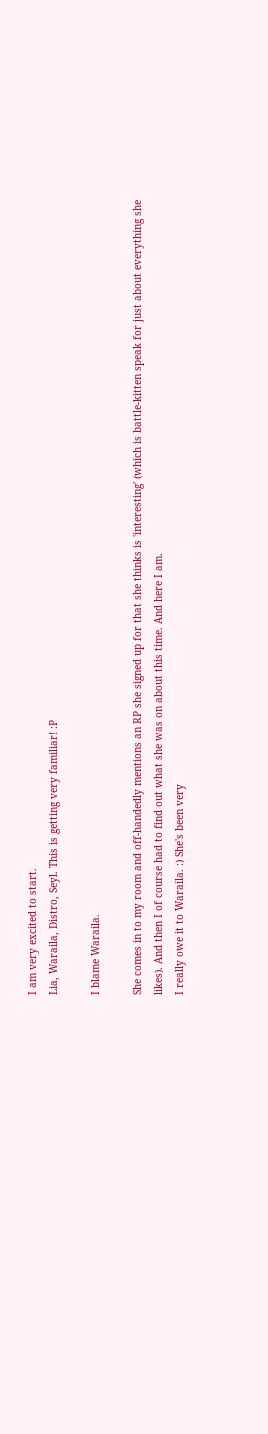I am very excited to start.
Lia, Waraila, Distro, Seyl. This is getting very familiar! :P

I blame Waraila.

She comes in to my room and off-handedly mentions an RP she signed up for that she thinks is 'interesting' (which is battle-kitten speak for just about everything she likes). And then I of course had to find out what she was on about this time. And here I am.
I really owe it to Waraila. :) She's been very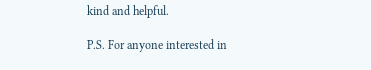kind and helpful.

P.S. For anyone interested in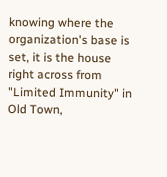knowing where the organization's base is set, it is the house right across from "Limited Immunity" in Old Town,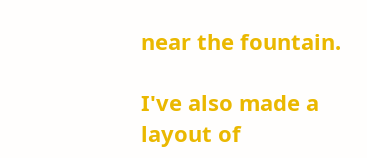near the fountain.

I've also made a layout of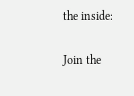the inside:

Join the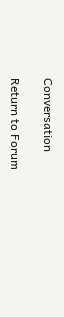Conversation

Return to Forum